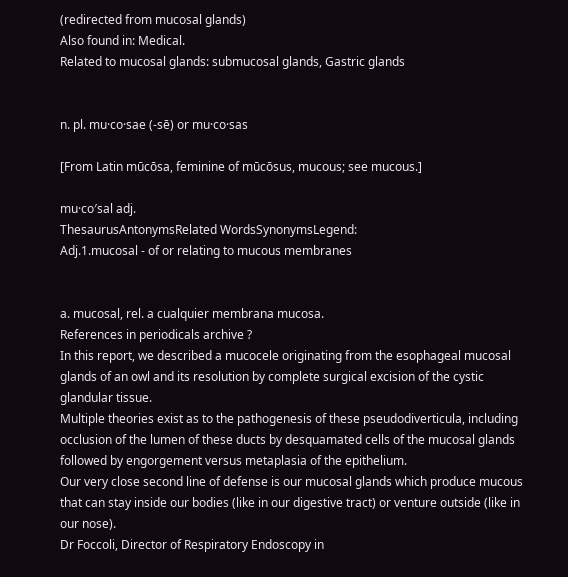(redirected from mucosal glands)
Also found in: Medical.
Related to mucosal glands: submucosal glands, Gastric glands


n. pl. mu·co·sae (-sē) or mu·co·sas

[From Latin mūcōsa, feminine of mūcōsus, mucous; see mucous.]

mu·co′sal adj.
ThesaurusAntonymsRelated WordsSynonymsLegend:
Adj.1.mucosal - of or relating to mucous membranes


a. mucosal, rel. a cualquier membrana mucosa.
References in periodicals archive ?
In this report, we described a mucocele originating from the esophageal mucosal glands of an owl and its resolution by complete surgical excision of the cystic glandular tissue.
Multiple theories exist as to the pathogenesis of these pseudodiverticula, including occlusion of the lumen of these ducts by desquamated cells of the mucosal glands followed by engorgement versus metaplasia of the epithelium.
Our very close second line of defense is our mucosal glands which produce mucous that can stay inside our bodies (like in our digestive tract) or venture outside (like in our nose).
Dr Foccoli, Director of Respiratory Endoscopy in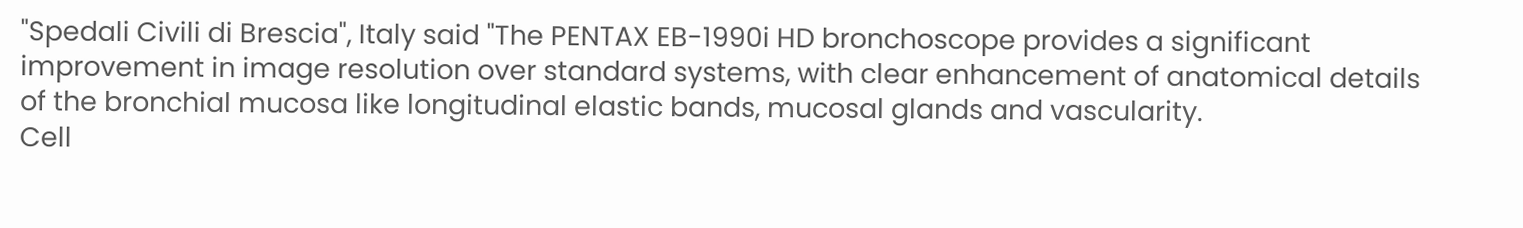"Spedali Civili di Brescia", Italy said "The PENTAX EB-1990i HD bronchoscope provides a significant improvement in image resolution over standard systems, with clear enhancement of anatomical details of the bronchial mucosa like longitudinal elastic bands, mucosal glands and vascularity.
Cell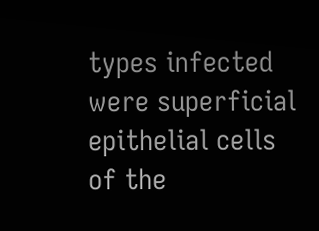types infected were superficial epithelial cells of the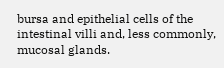bursa and epithelial cells of the intestinal villi and, less commonly, mucosal glands.